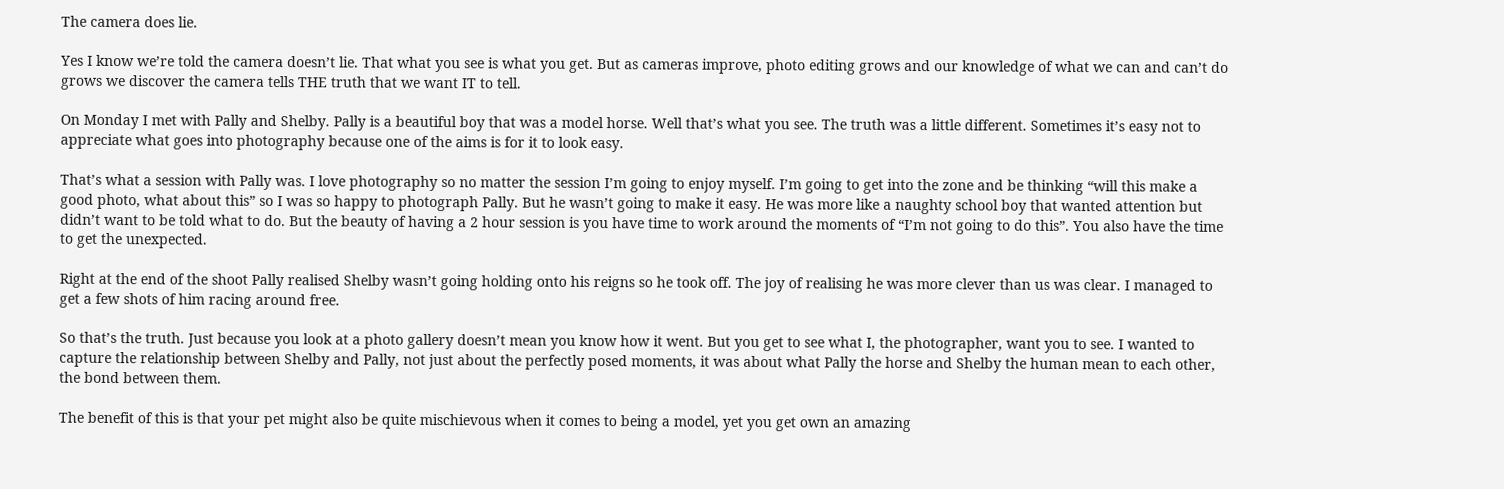The camera does lie.

Yes I know we’re told the camera doesn’t lie. That what you see is what you get. But as cameras improve, photo editing grows and our knowledge of what we can and can’t do grows we discover the camera tells THE truth that we want IT to tell.

On Monday I met with Pally and Shelby. Pally is a beautiful boy that was a model horse. Well that’s what you see. The truth was a little different. Sometimes it’s easy not to appreciate what goes into photography because one of the aims is for it to look easy.

That’s what a session with Pally was. I love photography so no matter the session I’m going to enjoy myself. I’m going to get into the zone and be thinking “will this make a good photo, what about this” so I was so happy to photograph Pally. But he wasn’t going to make it easy. He was more like a naughty school boy that wanted attention but didn’t want to be told what to do. But the beauty of having a 2 hour session is you have time to work around the moments of “I’m not going to do this”. You also have the time to get the unexpected.

Right at the end of the shoot Pally realised Shelby wasn’t going holding onto his reigns so he took off. The joy of realising he was more clever than us was clear. I managed to get a few shots of him racing around free.

So that’s the truth. Just because you look at a photo gallery doesn’t mean you know how it went. But you get to see what I, the photographer, want you to see. I wanted to capture the relationship between Shelby and Pally, not just about the perfectly posed moments, it was about what Pally the horse and Shelby the human mean to each other, the bond between them.

The benefit of this is that your pet might also be quite mischievous when it comes to being a model, yet you get own an amazing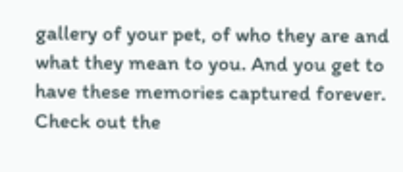gallery of your pet, of who they are and what they mean to you. And you get to have these memories captured forever. Check out the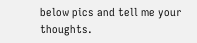below pics and tell me your thoughts.